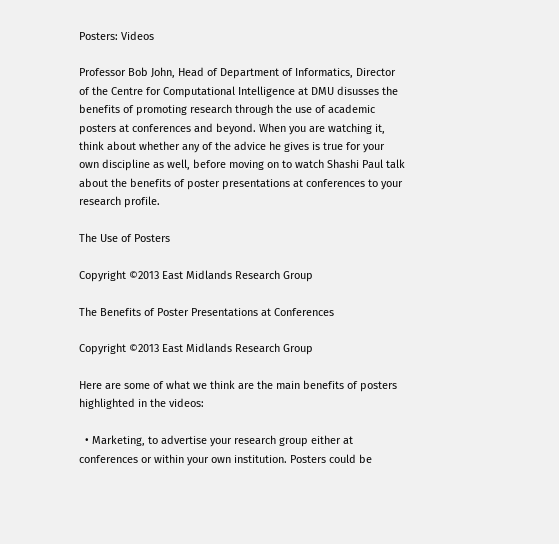Posters: Videos

Professor Bob John, Head of Department of Informatics, Director of the Centre for Computational Intelligence at DMU disusses the benefits of promoting research through the use of academic posters at conferences and beyond. When you are watching it, think about whether any of the advice he gives is true for your own discipline as well, before moving on to watch Shashi Paul talk about the benefits of poster presentations at conferences to your research profile.

The Use of Posters

Copyright ©2013 East Midlands Research Group

The Benefits of Poster Presentations at Conferences

Copyright ©2013 East Midlands Research Group

Here are some of what we think are the main benefits of posters highlighted in the videos:

  • Marketing, to advertise your research group either at conferences or within your own institution. Posters could be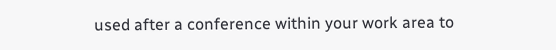used after a conference within your work area to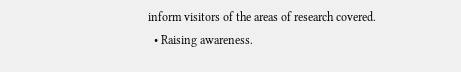inform visitors of the areas of research covered.
  • Raising awareness.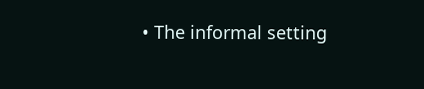• The informal setting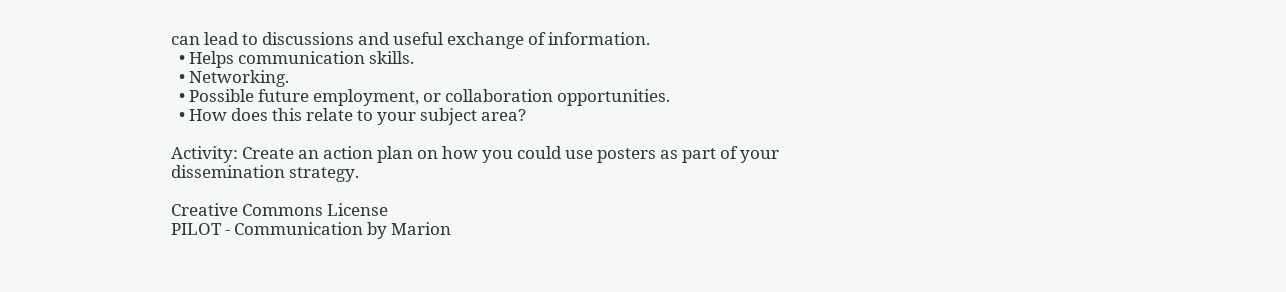can lead to discussions and useful exchange of information.
  • Helps communication skills.
  • Networking.
  • Possible future employment, or collaboration opportunities.
  • How does this relate to your subject area?

Activity: Create an action plan on how you could use posters as part of your dissemination strategy.

Creative Commons License
PILOT - Communication by Marion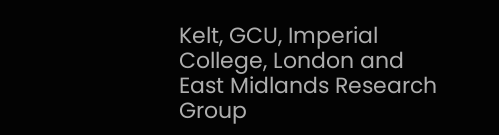Kelt, GCU, Imperial College, London and East Midlands Research Group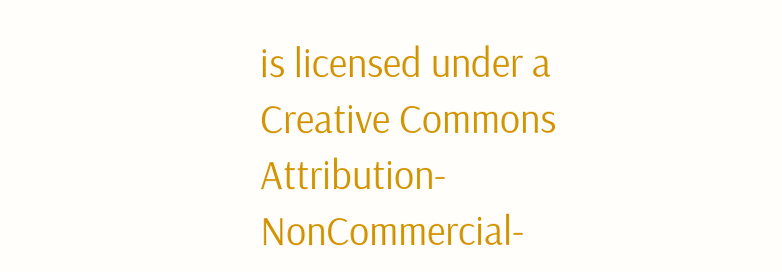is licensed under a Creative Commons Attribution-NonCommercial-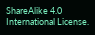ShareAlike 4.0 International License.